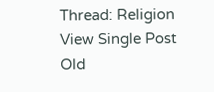Thread: Religion
View Single Post
Old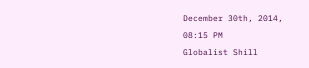December 30th, 2014, 08:15 PM
Globalist Shill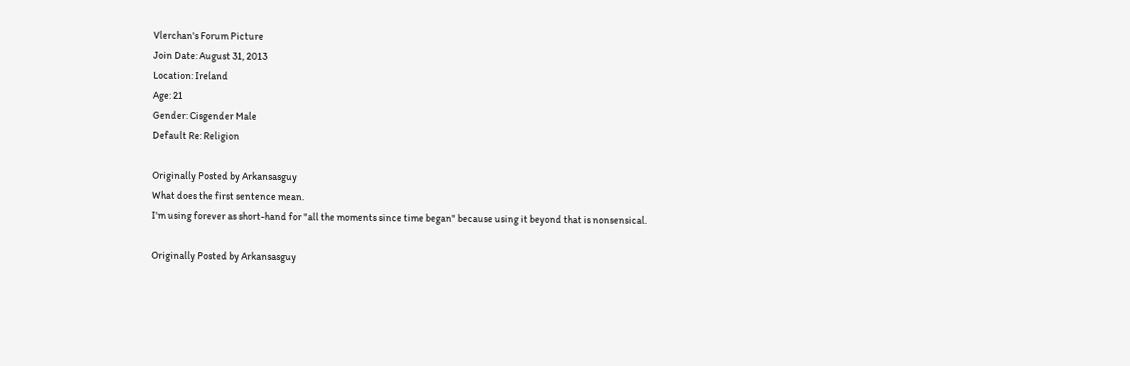Vlerchan's Forum Picture
Join Date: August 31, 2013
Location: Ireland
Age: 21
Gender: Cisgender Male
Default Re: Religion

Originally Posted by Arkansasguy
What does the first sentence mean.
I'm using forever as short-hand for "all the moments since time began" because using it beyond that is nonsensical.

Originally Posted by Arkansasguy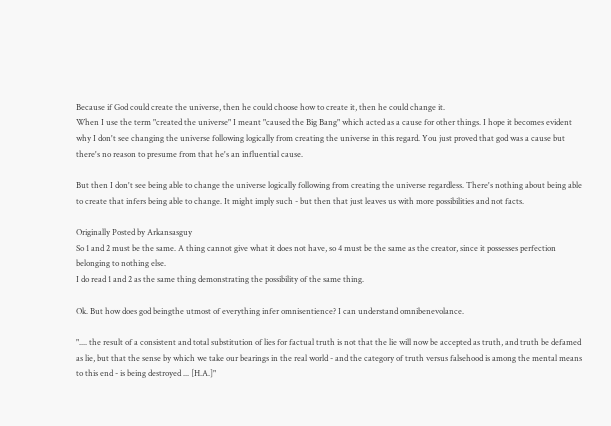Because if God could create the universe, then he could choose how to create it, then he could change it.
When I use the term "created the universe" I meant "caused the Big Bang" which acted as a cause for other things. I hope it becomes evident why I don't see changing the universe following logically from creating the universe in this regard. You just proved that god was a cause but there's no reason to presume from that he's an influential cause.

But then I don't see being able to change the universe logically following from creating the universe regardless. There's nothing about being able to create that infers being able to change. It might imply such - but then that just leaves us with more possibilities and not facts.

Originally Posted by Arkansasguy
So 1 and 2 must be the same. A thing cannot give what it does not have, so 4 must be the same as the creator, since it possesses perfection belonging to nothing else.
I do read 1 and 2 as the same thing demonstrating the possibility of the same thing.

Ok. But how does god beingthe utmost of everything infer omnisentience? I can understand omnibenevolance.

".... the result of a consistent and total substitution of lies for factual truth is not that the lie will now be accepted as truth, and truth be defamed as lie, but that the sense by which we take our bearings in the real world - and the category of truth versus falsehood is among the mental means to this end - is being destroyed ... [H.A.]"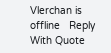Vlerchan is offline   Reply With Quote